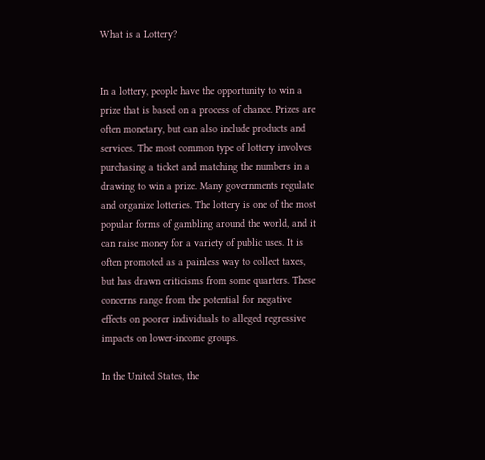What is a Lottery?


In a lottery, people have the opportunity to win a prize that is based on a process of chance. Prizes are often monetary, but can also include products and services. The most common type of lottery involves purchasing a ticket and matching the numbers in a drawing to win a prize. Many governments regulate and organize lotteries. The lottery is one of the most popular forms of gambling around the world, and it can raise money for a variety of public uses. It is often promoted as a painless way to collect taxes, but has drawn criticisms from some quarters. These concerns range from the potential for negative effects on poorer individuals to alleged regressive impacts on lower-income groups.

In the United States, the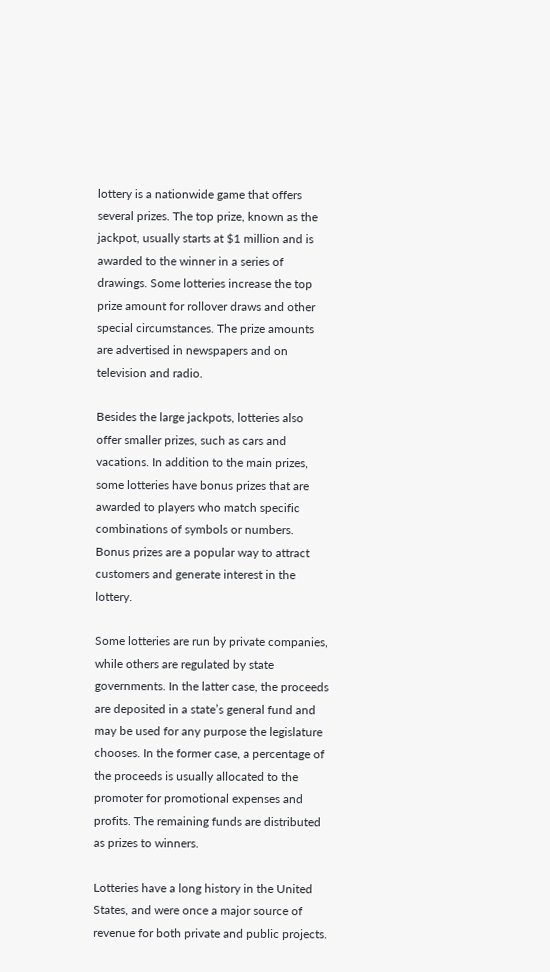lottery is a nationwide game that offers several prizes. The top prize, known as the jackpot, usually starts at $1 million and is awarded to the winner in a series of drawings. Some lotteries increase the top prize amount for rollover draws and other special circumstances. The prize amounts are advertised in newspapers and on television and radio.

Besides the large jackpots, lotteries also offer smaller prizes, such as cars and vacations. In addition to the main prizes, some lotteries have bonus prizes that are awarded to players who match specific combinations of symbols or numbers. Bonus prizes are a popular way to attract customers and generate interest in the lottery.

Some lotteries are run by private companies, while others are regulated by state governments. In the latter case, the proceeds are deposited in a state’s general fund and may be used for any purpose the legislature chooses. In the former case, a percentage of the proceeds is usually allocated to the promoter for promotional expenses and profits. The remaining funds are distributed as prizes to winners.

Lotteries have a long history in the United States, and were once a major source of revenue for both private and public projects.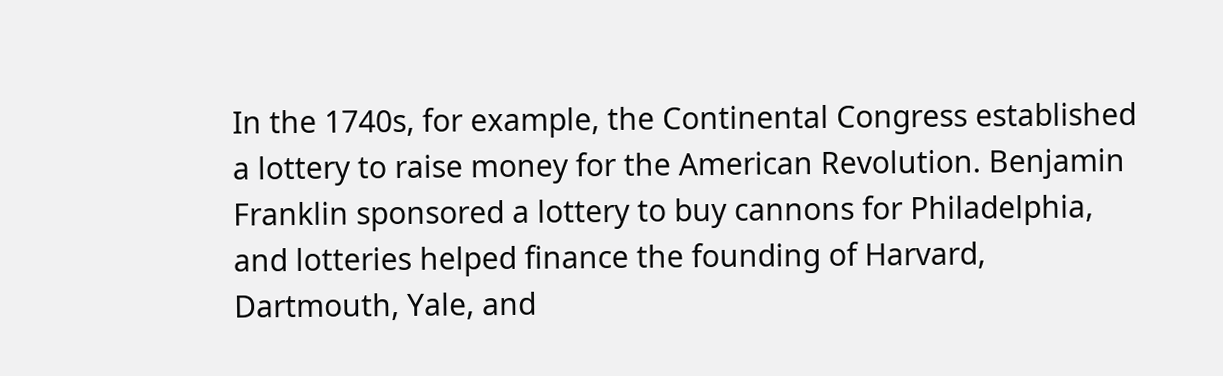In the 1740s, for example, the Continental Congress established a lottery to raise money for the American Revolution. Benjamin Franklin sponsored a lottery to buy cannons for Philadelphia, and lotteries helped finance the founding of Harvard, Dartmouth, Yale, and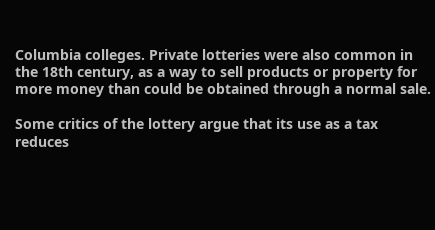Columbia colleges. Private lotteries were also common in the 18th century, as a way to sell products or property for more money than could be obtained through a normal sale.

Some critics of the lottery argue that its use as a tax reduces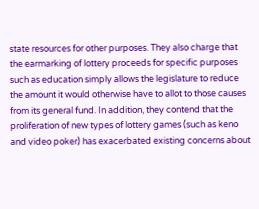state resources for other purposes. They also charge that the earmarking of lottery proceeds for specific purposes such as education simply allows the legislature to reduce the amount it would otherwise have to allot to those causes from its general fund. In addition, they contend that the proliferation of new types of lottery games (such as keno and video poker) has exacerbated existing concerns about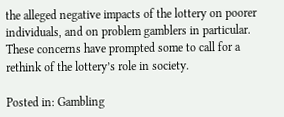the alleged negative impacts of the lottery on poorer individuals, and on problem gamblers in particular. These concerns have prompted some to call for a rethink of the lottery’s role in society.

Posted in: Gambling